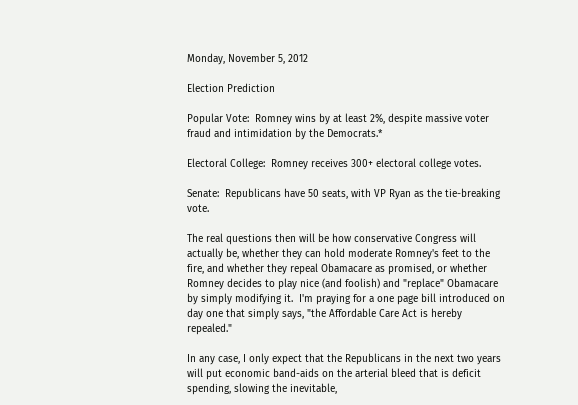Monday, November 5, 2012

Election Prediction

Popular Vote:  Romney wins by at least 2%, despite massive voter fraud and intimidation by the Democrats.*

Electoral College:  Romney receives 300+ electoral college votes.

Senate:  Republicans have 50 seats, with VP Ryan as the tie-breaking vote.

The real questions then will be how conservative Congress will actually be, whether they can hold moderate Romney's feet to the fire, and whether they repeal Obamacare as promised, or whether Romney decides to play nice (and foolish) and "replace" Obamacare by simply modifying it.  I'm praying for a one page bill introduced on day one that simply says, "the Affordable Care Act is hereby repealed."

In any case, I only expect that the Republicans in the next two years will put economic band-aids on the arterial bleed that is deficit spending, slowing the inevitable,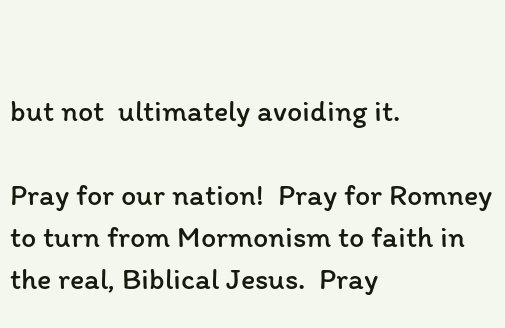but not  ultimately avoiding it.

Pray for our nation!  Pray for Romney to turn from Mormonism to faith in the real, Biblical Jesus.  Pray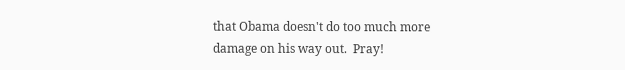that Obama doesn't do too much more damage on his way out.  Pray!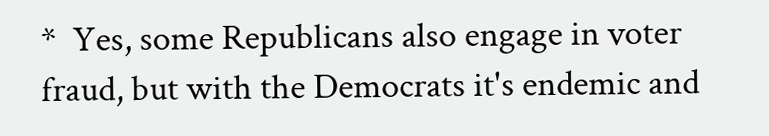*  Yes, some Republicans also engage in voter fraud, but with the Democrats it's endemic and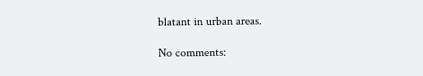blatant in urban areas.

No comments: